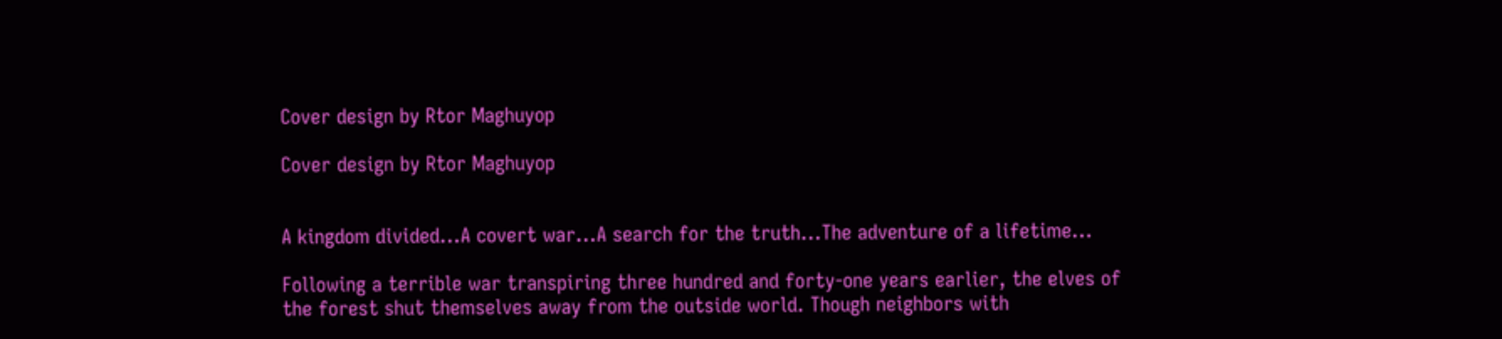Cover design by Rtor Maghuyop

Cover design by Rtor Maghuyop


A kingdom divided...A covert war...A search for the truth...The adventure of a lifetime...

Following a terrible war transpiring three hundred and forty-one years earlier, the elves of the forest shut themselves away from the outside world. Though neighbors with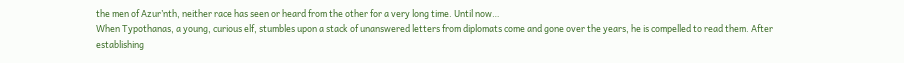the men of Azur’nth, neither race has seen or heard from the other for a very long time. Until now…
When Typothanas, a young, curious elf, stumbles upon a stack of unanswered letters from diplomats come and gone over the years, he is compelled to read them. After establishing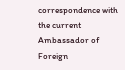correspondence with the current Ambassador of Foreign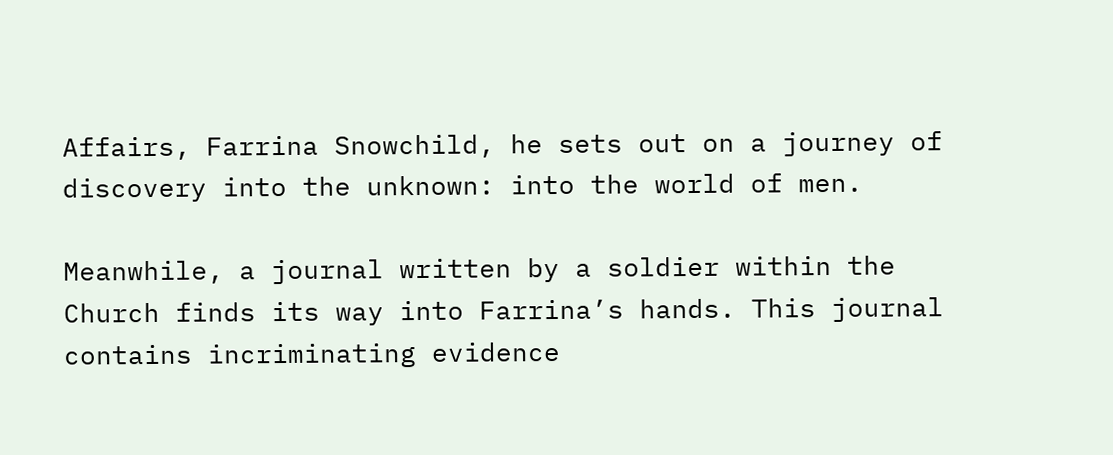Affairs, Farrina Snowchild, he sets out on a journey of discovery into the unknown: into the world of men.

Meanwhile, a journal written by a soldier within the Church finds its way into Farrina’s hands. This journal contains incriminating evidence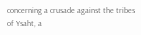concerning a crusade against the tribes of Ysaht, a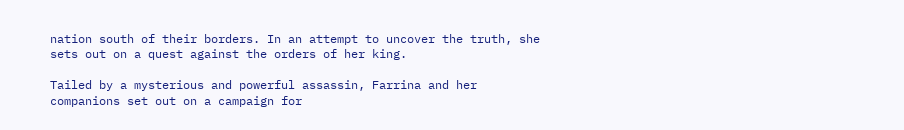nation south of their borders. In an attempt to uncover the truth, she sets out on a quest against the orders of her king.

Tailed by a mysterious and powerful assassin, Farrina and her companions set out on a campaign for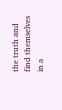the truth and find themselves in a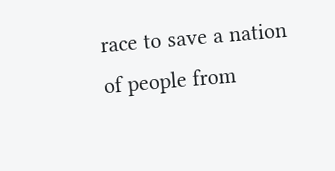race to save a nation of people from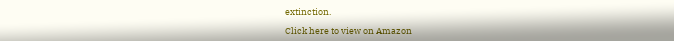extinction.

Click here to view on Amazon